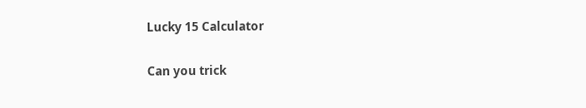Lucky 15 Calculator

Can you trick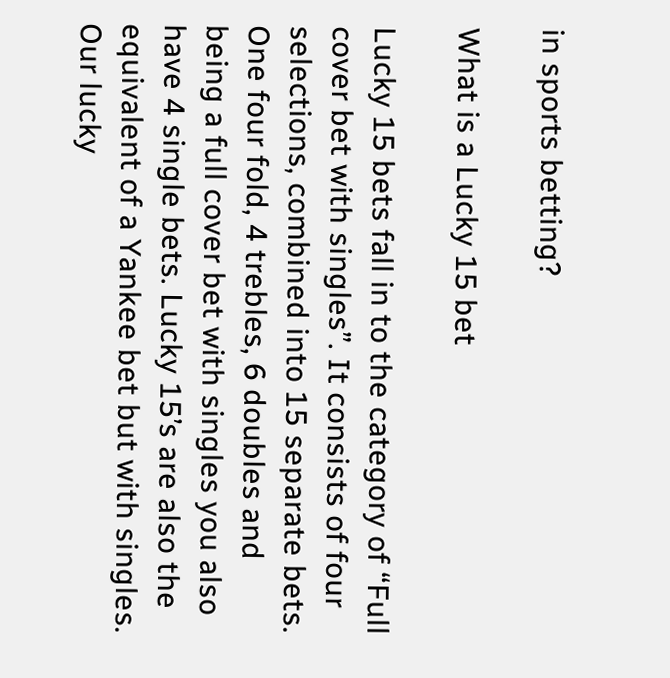in sports betting?

What is a Lucky 15 bet

Lucky 15 bets fall in to the category of “Full cover bet with singles”. It consists of four selections, combined into 15 separate bets. One four fold, 4 trebles, 6 doubles and being a full cover bet with singles you also have 4 single bets. Lucky 15’s are also the equivalent of a Yankee bet but with singles. Our lucky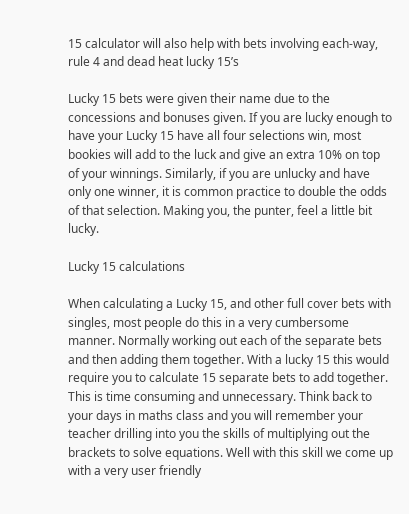15 calculator will also help with bets involving each-way, rule 4 and dead heat lucky 15’s

Lucky 15 bets were given their name due to the concessions and bonuses given. If you are lucky enough to have your Lucky 15 have all four selections win, most bookies will add to the luck and give an extra 10% on top of your winnings. Similarly, if you are unlucky and have only one winner, it is common practice to double the odds of that selection. Making you, the punter, feel a little bit lucky.

Lucky 15 calculations

When calculating a Lucky 15, and other full cover bets with singles, most people do this in a very cumbersome manner. Normally working out each of the separate bets and then adding them together. With a lucky 15 this would require you to calculate 15 separate bets to add together. This is time consuming and unnecessary. Think back to your days in maths class and you will remember your teacher drilling into you the skills of multiplying out the brackets to solve equations. Well with this skill we come up with a very user friendly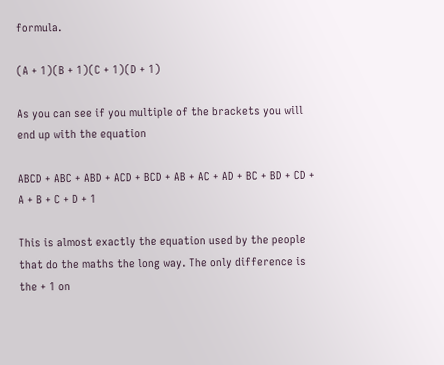formula.

(A + 1)(B + 1)(C + 1)(D + 1)

As you can see if you multiple of the brackets you will end up with the equation

ABCD + ABC + ABD + ACD + BCD + AB + AC + AD + BC + BD + CD + A + B + C + D + 1

This is almost exactly the equation used by the people that do the maths the long way. The only difference is the + 1 on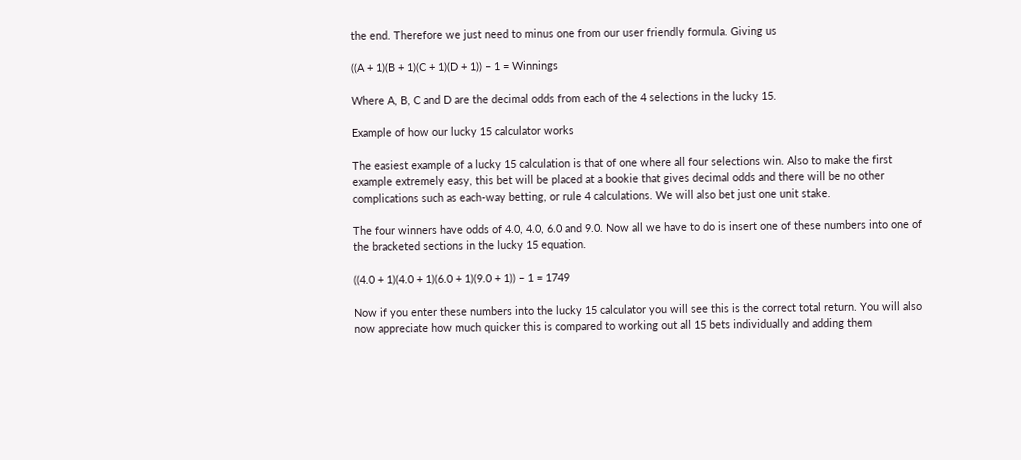the end. Therefore we just need to minus one from our user friendly formula. Giving us

((A + 1)(B + 1)(C + 1)(D + 1)) – 1 = Winnings

Where A, B, C and D are the decimal odds from each of the 4 selections in the lucky 15.

Example of how our lucky 15 calculator works

The easiest example of a lucky 15 calculation is that of one where all four selections win. Also to make the first example extremely easy, this bet will be placed at a bookie that gives decimal odds and there will be no other complications such as each-way betting, or rule 4 calculations. We will also bet just one unit stake.

The four winners have odds of 4.0, 4.0, 6.0 and 9.0. Now all we have to do is insert one of these numbers into one of the bracketed sections in the lucky 15 equation.

((4.0 + 1)(4.0 + 1)(6.0 + 1)(9.0 + 1)) – 1 = 1749

Now if you enter these numbers into the lucky 15 calculator you will see this is the correct total return. You will also now appreciate how much quicker this is compared to working out all 15 bets individually and adding them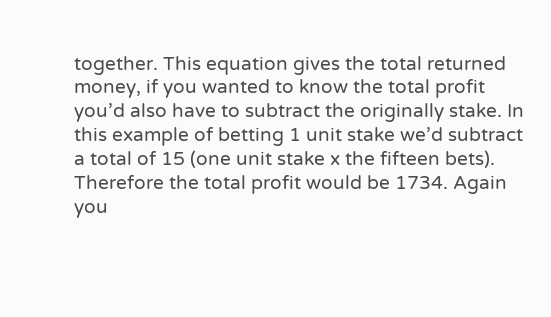together. This equation gives the total returned money, if you wanted to know the total profit you’d also have to subtract the originally stake. In this example of betting 1 unit stake we’d subtract a total of 15 (one unit stake x the fifteen bets). Therefore the total profit would be 1734. Again you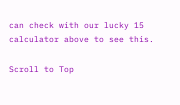can check with our lucky 15 calculator above to see this.

Scroll to Top